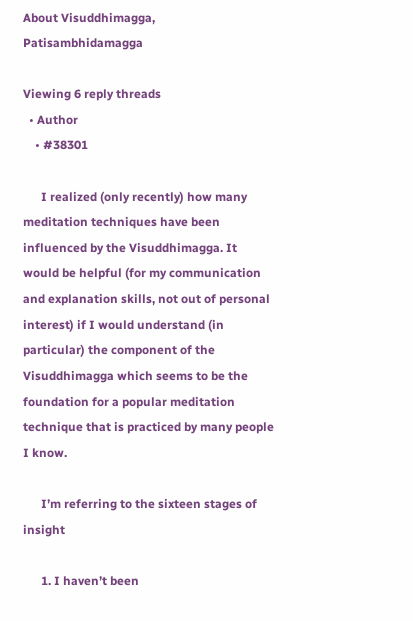About Visuddhimagga, Patisambhidamagga

Viewing 6 reply threads
  • Author
    • #38301

      I realized (only recently) how many meditation techniques have been influenced by the Visuddhimagga. It would be helpful (for my communication and explanation skills, not out of personal interest) if I would understand (in particular) the component of the Visuddhimagga which seems to be the foundation for a popular meditation technique that is practiced by many people I know.

      I’m referring to the sixteen stages of insight

      1. I haven’t been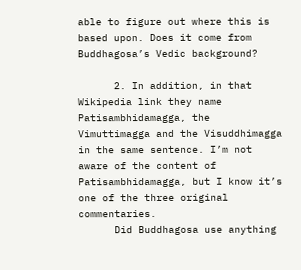able to figure out where this is based upon. Does it come from Buddhagosa’s Vedic background?

      2. In addition, in that Wikipedia link they name Patisambhidamagga, the Vimuttimagga and the Visuddhimagga in the same sentence. I’m not aware of the content of Patisambhidamagga, but I know it’s one of the three original commentaries.
      Did Buddhagosa use anything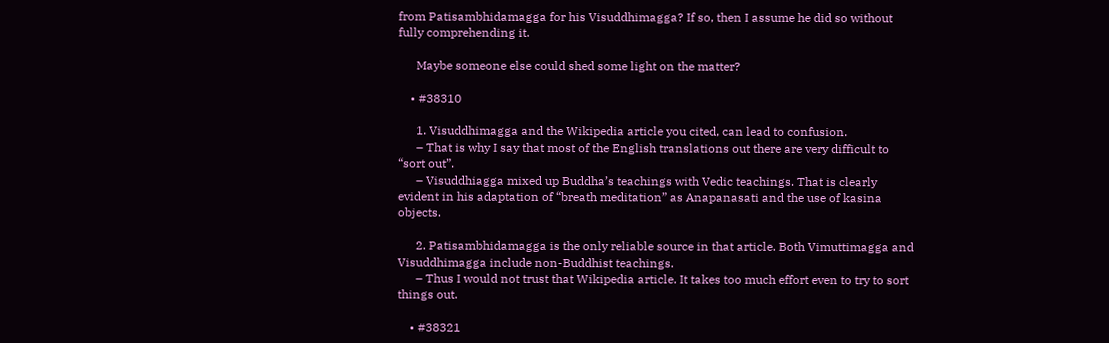from Patisambhidamagga for his Visuddhimagga? If so, then I assume he did so without fully comprehending it.

      Maybe someone else could shed some light on the matter?

    • #38310

      1. Visuddhimagga and the Wikipedia article you cited, can lead to confusion.
      – That is why I say that most of the English translations out there are very difficult to “sort out”.
      – Visuddhiagga mixed up Buddha’s teachings with Vedic teachings. That is clearly evident in his adaptation of “breath meditation” as Anapanasati and the use of kasina objects.

      2. Patisambhidamagga is the only reliable source in that article. Both Vimuttimagga and Visuddhimagga include non-Buddhist teachings.
      – Thus I would not trust that Wikipedia article. It takes too much effort even to try to sort things out.

    • #38321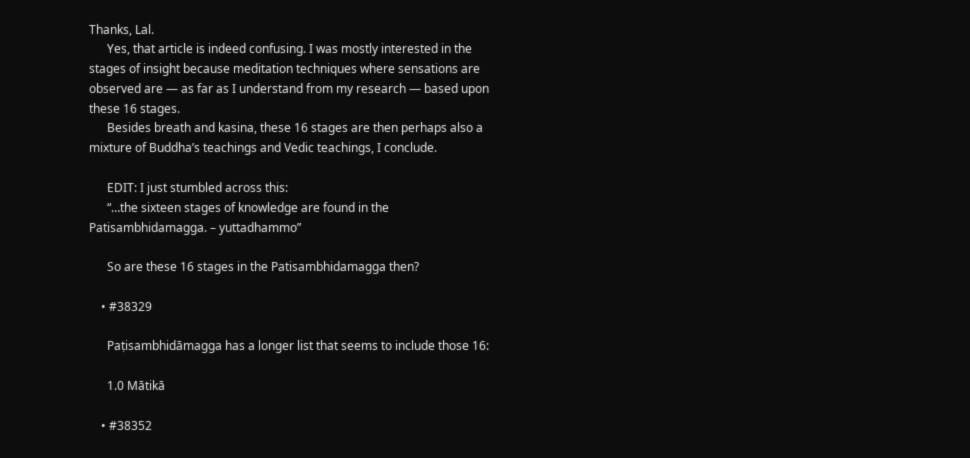Thanks, Lal.
      Yes, that article is indeed confusing. I was mostly interested in the stages of insight because meditation techniques where sensations are observed are — as far as I understand from my research — based upon these 16 stages.
      Besides breath and kasina, these 16 stages are then perhaps also a mixture of Buddha’s teachings and Vedic teachings, I conclude.

      EDIT: I just stumbled across this:
      “…the sixteen stages of knowledge are found in the Patisambhidamagga. – yuttadhammo”

      So are these 16 stages in the Patisambhidamagga then?

    • #38329

      Paṭisambhidāmagga has a longer list that seems to include those 16:

      1.0 Mātikā

    • #38352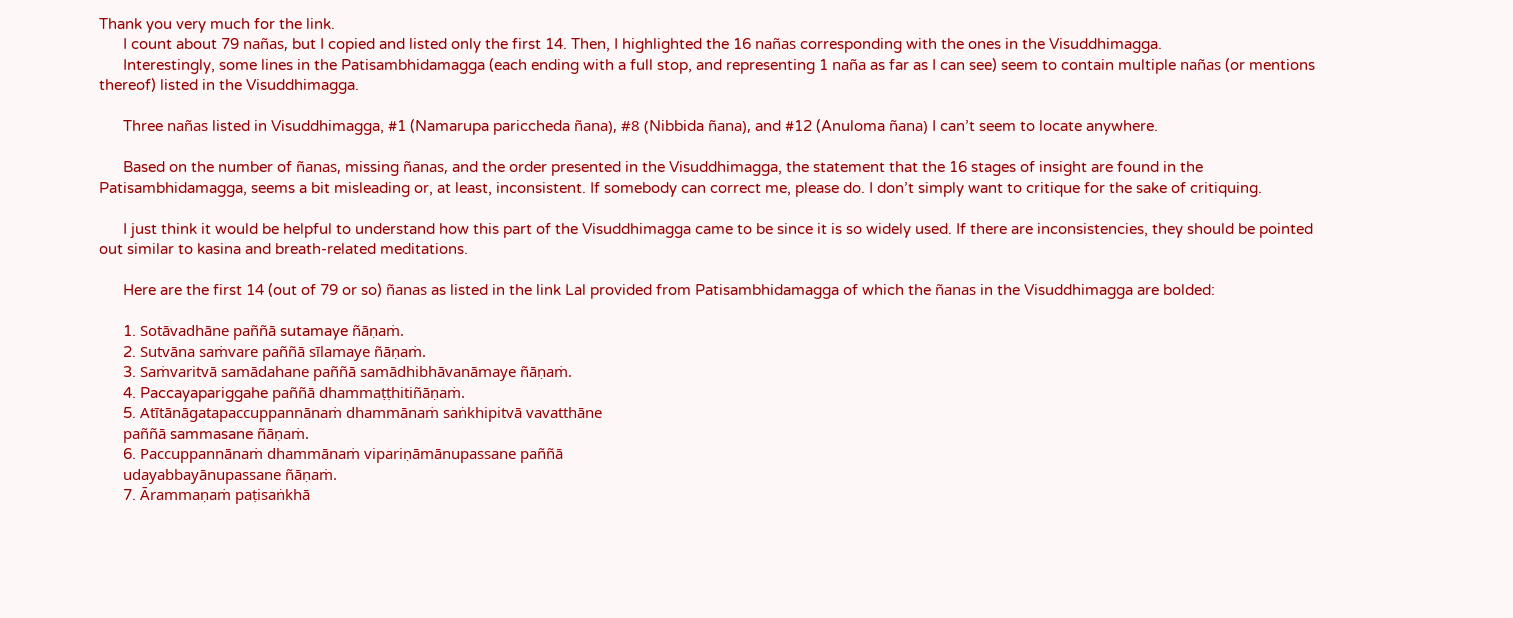Thank you very much for the link.
      I count about 79 nañas, but I copied and listed only the first 14. Then, I highlighted the 16 nañas corresponding with the ones in the Visuddhimagga.
      Interestingly, some lines in the Patisambhidamagga (each ending with a full stop, and representing 1 naña as far as I can see) seem to contain multiple nañas (or mentions thereof) listed in the Visuddhimagga.

      Three nañas listed in Visuddhimagga, #1 (Namarupa pariccheda ñana), #8 (Nibbida ñana), and #12 (Anuloma ñana) I can’t seem to locate anywhere.

      Based on the number of ñanas, missing ñanas, and the order presented in the Visuddhimagga, the statement that the 16 stages of insight are found in the Patisambhidamagga, seems a bit misleading or, at least, inconsistent. If somebody can correct me, please do. I don’t simply want to critique for the sake of critiquing.

      I just think it would be helpful to understand how this part of the Visuddhimagga came to be since it is so widely used. If there are inconsistencies, they should be pointed out similar to kasina and breath-related meditations.

      Here are the first 14 (out of 79 or so) ñanas as listed in the link Lal provided from Patisambhidamagga of which the ñanas in the Visuddhimagga are bolded:

      1. Sotāvadhāne paññā sutamaye ñāṇaṁ.
      2. Sutvāna saṁvare paññā sīlamaye ñāṇaṁ.
      3. Saṁvaritvā samādahane paññā samādhibhāvanāmaye ñāṇaṁ.
      4. Paccayapariggahe paññā dhammaṭṭhitiñāṇaṁ.
      5. Atītānāgatapaccuppannānaṁ dhammānaṁ saṅkhipitvā vavatthāne
      paññā sammasane ñāṇaṁ.
      6. Paccuppannānaṁ dhammānaṁ vipariṇāmānupassane paññā
      udayabbayānupassane ñāṇaṁ.
      7. Ārammaṇaṁ paṭisaṅkhā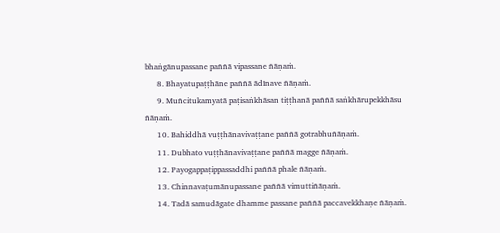bhaṅgānupassane paññā vipassane ñāṇaṁ.
      8. Bhayatupaṭṭhāne paññā ādīnave ñāṇaṁ.
      9. Muñcitukamyatā paṭisaṅkhāsan tiṭṭhanā paññā saṅkhārupekkhāsu ñāṇaṁ.
      10. Bahiddhā vuṭṭhānavivaṭṭane paññā gotrabhuñāṇaṁ.
      11. Dubhato vuṭṭhānavivaṭṭane paññā magge ñāṇaṁ.
      12. Payogappaṭippassaddhi paññā phale ñāṇaṁ.
      13. Chinnavaṭumānupassane paññā vimuttiñāṇaṁ.
      14. Tadā samudāgate dhamme passane paññā paccavekkhaṇe ñāṇaṁ.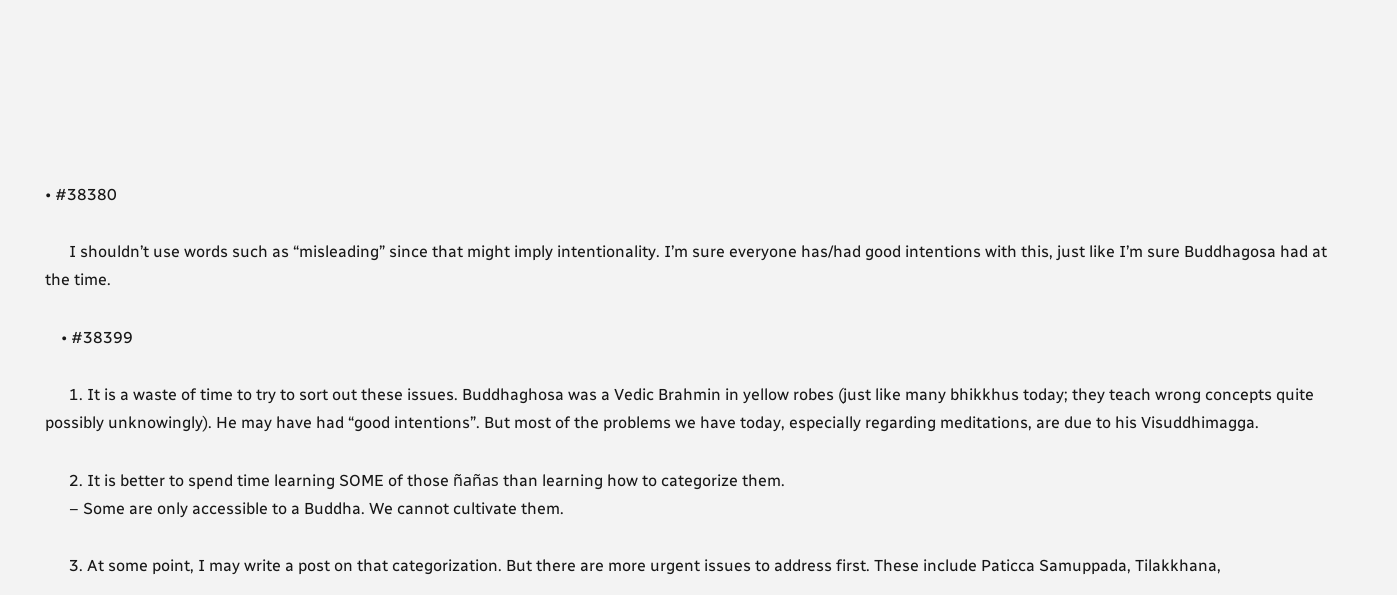• #38380

      I shouldn’t use words such as “misleading” since that might imply intentionality. I’m sure everyone has/had good intentions with this, just like I’m sure Buddhagosa had at the time.

    • #38399

      1. It is a waste of time to try to sort out these issues. Buddhaghosa was a Vedic Brahmin in yellow robes (just like many bhikkhus today; they teach wrong concepts quite possibly unknowingly). He may have had “good intentions”. But most of the problems we have today, especially regarding meditations, are due to his Visuddhimagga.

      2. It is better to spend time learning SOME of those ñañas than learning how to categorize them.
      – Some are only accessible to a Buddha. We cannot cultivate them.

      3. At some point, I may write a post on that categorization. But there are more urgent issues to address first. These include Paticca Samuppada, Tilakkhana,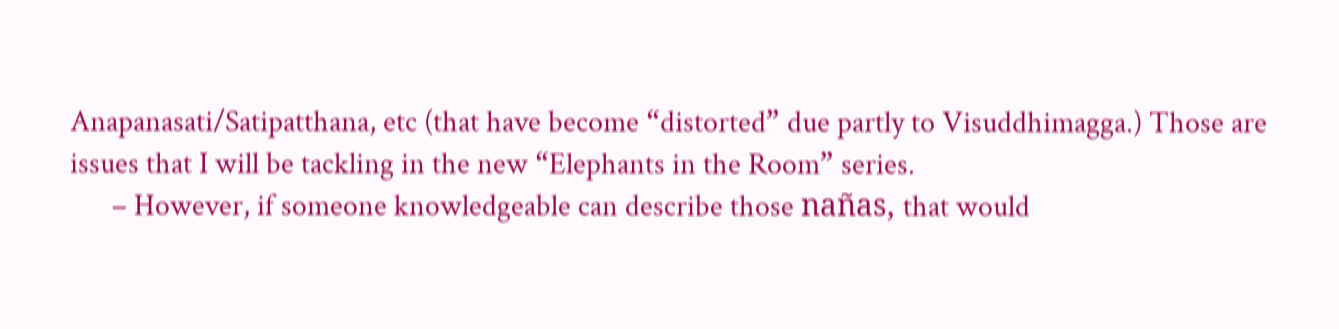Anapanasati/Satipatthana, etc (that have become “distorted” due partly to Visuddhimagga.) Those are issues that I will be tackling in the new “Elephants in the Room” series.
      – However, if someone knowledgeable can describe those nañas, that would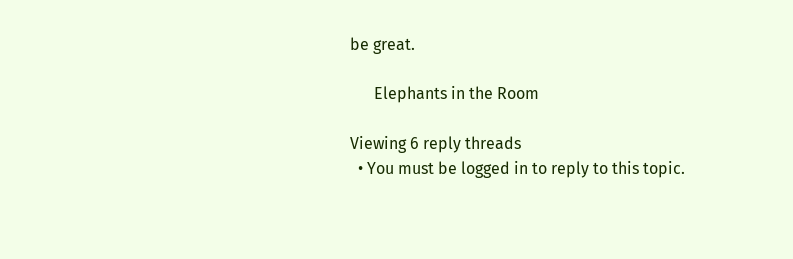be great.

      Elephants in the Room

Viewing 6 reply threads
  • You must be logged in to reply to this topic.